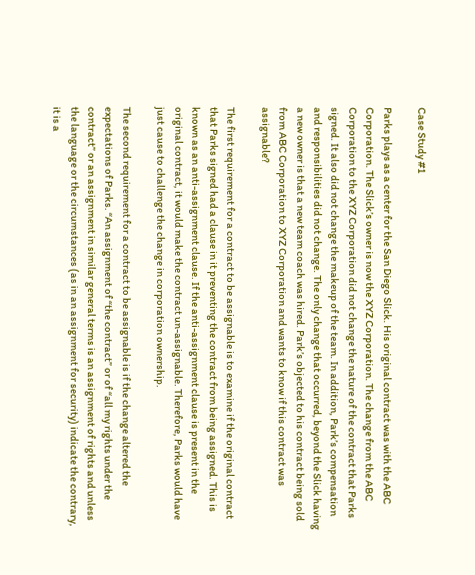Case Study #1

Parks plays as a center for the San Diego Slick. His original contract was with the ABC Corporation. The Slick’s owner is now the XYZ Corporation. The change from the ABC Corporation to the XYZ Corporation did not change the nature of the contract that Parks signed. It also did not change the makeup of the team. In addition, Park’s compensation and responsibilities did not change. The only change that occurred, beyond the Slick having a new owner is that a new team coach was hired. Park’s objected to his contract being sold from ABC Corporation to XYZ Corporation and wants to know if this contract was assignable?

The first requirement for a contract to be assignable is to examine if the original contract that Parks signed had a clause in it preventing the contract from being assigned. This is known as an anti-assignment clause. If the anti-assignment clause is present in the original contract, it would make the contract un-assignable. Therefore, Parks would have just cause to challenge the change in corporation ownership.

The second requirement for a contract to be assignable is if the change altered the expectations of Parks. “An assignment of “the contract” or of “all my rights under the contract” or an assignment in similar general terms is an assignment of rights and unless the language or the circumstances (as in an assignment for security) indicate the contrary, it is a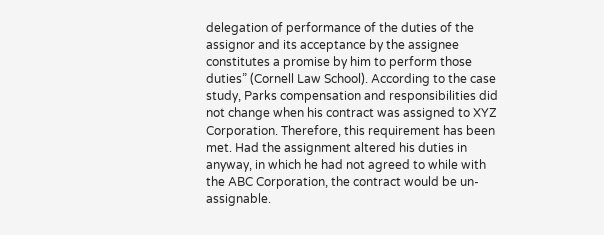delegation of performance of the duties of the assignor and its acceptance by the assignee constitutes a promise by him to perform those duties” (Cornell Law School). According to the case study, Parks compensation and responsibilities did not change when his contract was assigned to XYZ Corporation. Therefore, this requirement has been met. Had the assignment altered his duties in anyway, in which he had not agreed to while with the ABC Corporation, the contract would be un-assignable.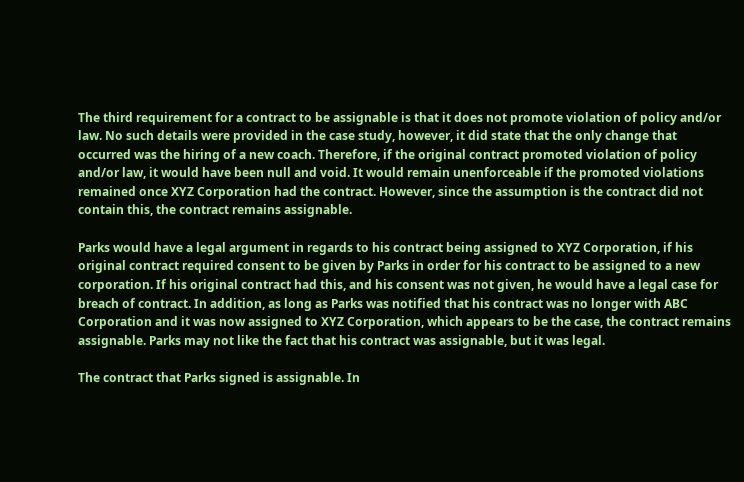The third requirement for a contract to be assignable is that it does not promote violation of policy and/or law. No such details were provided in the case study, however, it did state that the only change that occurred was the hiring of a new coach. Therefore, if the original contract promoted violation of policy and/or law, it would have been null and void. It would remain unenforceable if the promoted violations remained once XYZ Corporation had the contract. However, since the assumption is the contract did not contain this, the contract remains assignable.

Parks would have a legal argument in regards to his contract being assigned to XYZ Corporation, if his original contract required consent to be given by Parks in order for his contract to be assigned to a new corporation. If his original contract had this, and his consent was not given, he would have a legal case for breach of contract. In addition, as long as Parks was notified that his contract was no longer with ABC Corporation and it was now assigned to XYZ Corporation, which appears to be the case, the contract remains assignable. Parks may not like the fact that his contract was assignable, but it was legal.

The contract that Parks signed is assignable. In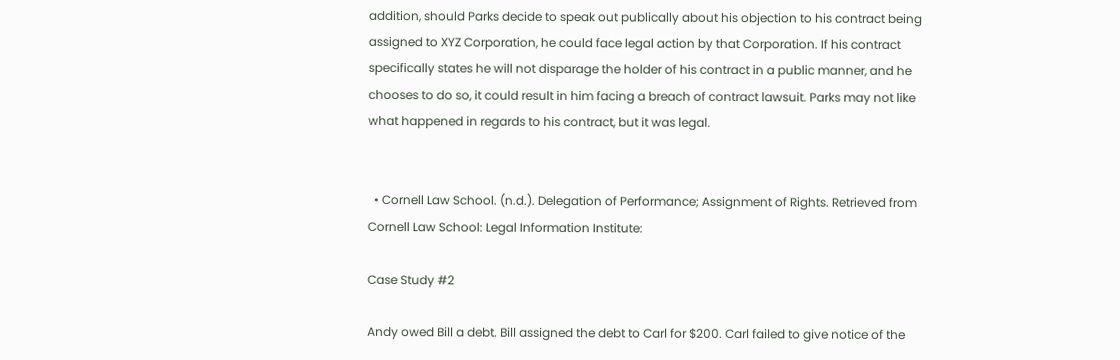addition, should Parks decide to speak out publically about his objection to his contract being assigned to XYZ Corporation, he could face legal action by that Corporation. If his contract specifically states he will not disparage the holder of his contract in a public manner, and he chooses to do so, it could result in him facing a breach of contract lawsuit. Parks may not like what happened in regards to his contract, but it was legal.


  • Cornell Law School. (n.d.). Delegation of Performance; Assignment of Rights. Retrieved from Cornell Law School: Legal Information Institute:

Case Study #2

Andy owed Bill a debt. Bill assigned the debt to Carl for $200. Carl failed to give notice of the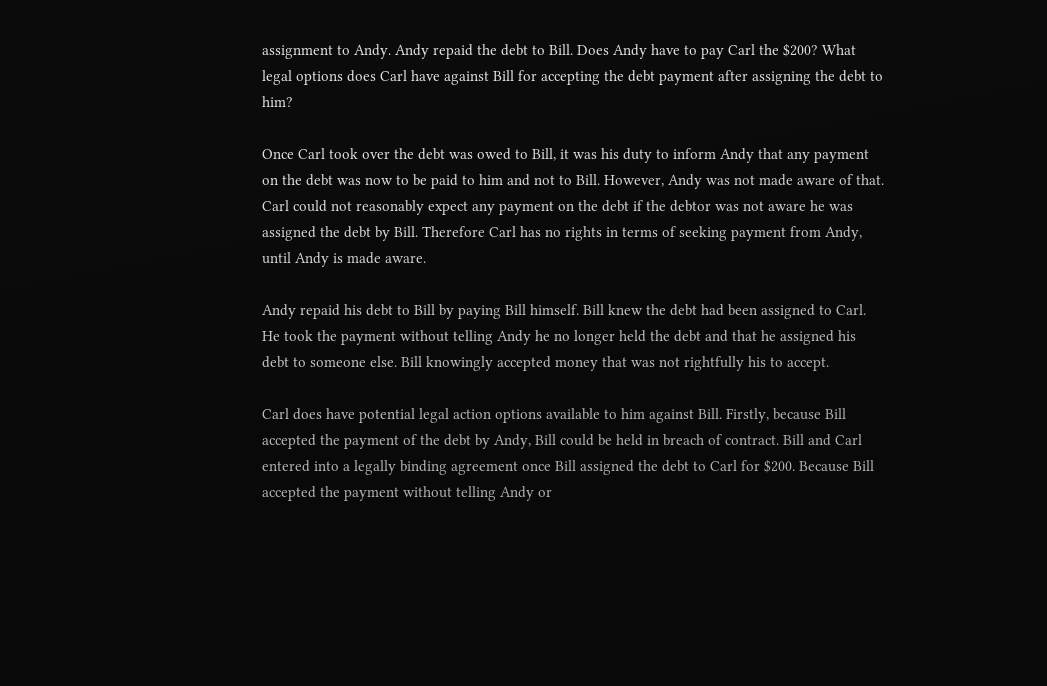assignment to Andy. Andy repaid the debt to Bill. Does Andy have to pay Carl the $200? What legal options does Carl have against Bill for accepting the debt payment after assigning the debt to him?

Once Carl took over the debt was owed to Bill, it was his duty to inform Andy that any payment on the debt was now to be paid to him and not to Bill. However, Andy was not made aware of that. Carl could not reasonably expect any payment on the debt if the debtor was not aware he was assigned the debt by Bill. Therefore Carl has no rights in terms of seeking payment from Andy, until Andy is made aware.

Andy repaid his debt to Bill by paying Bill himself. Bill knew the debt had been assigned to Carl. He took the payment without telling Andy he no longer held the debt and that he assigned his debt to someone else. Bill knowingly accepted money that was not rightfully his to accept.

Carl does have potential legal action options available to him against Bill. Firstly, because Bill accepted the payment of the debt by Andy, Bill could be held in breach of contract. Bill and Carl entered into a legally binding agreement once Bill assigned the debt to Carl for $200. Because Bill accepted the payment without telling Andy or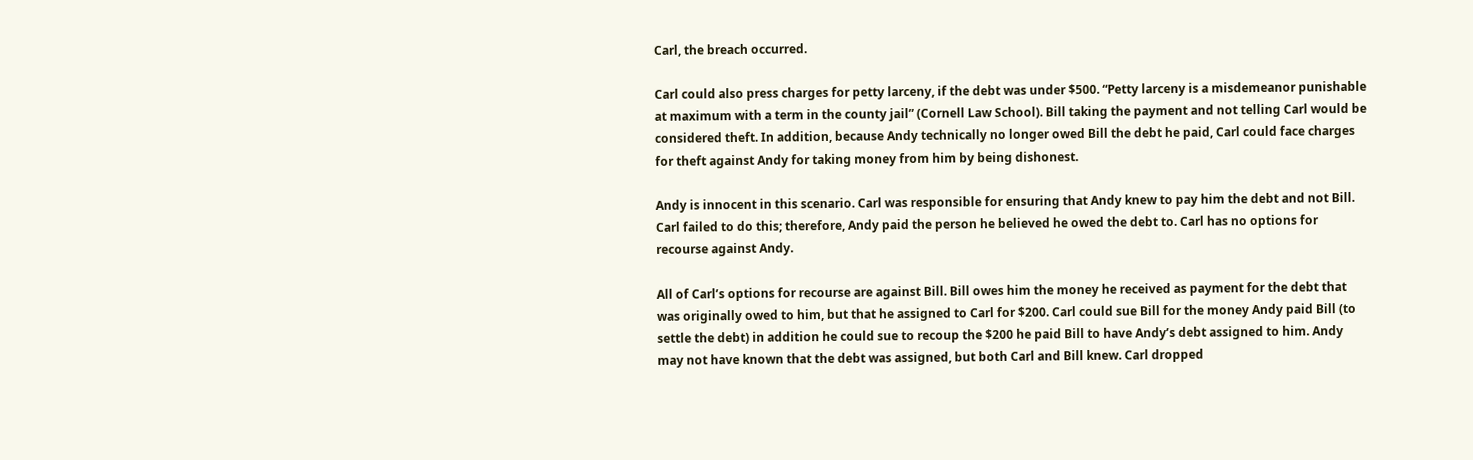Carl, the breach occurred.

Carl could also press charges for petty larceny, if the debt was under $500. “Petty larceny is a misdemeanor punishable at maximum with a term in the county jail” (Cornell Law School). Bill taking the payment and not telling Carl would be considered theft. In addition, because Andy technically no longer owed Bill the debt he paid, Carl could face charges for theft against Andy for taking money from him by being dishonest.

Andy is innocent in this scenario. Carl was responsible for ensuring that Andy knew to pay him the debt and not Bill. Carl failed to do this; therefore, Andy paid the person he believed he owed the debt to. Carl has no options for recourse against Andy.

All of Carl’s options for recourse are against Bill. Bill owes him the money he received as payment for the debt that was originally owed to him, but that he assigned to Carl for $200. Carl could sue Bill for the money Andy paid Bill (to settle the debt) in addition he could sue to recoup the $200 he paid Bill to have Andy’s debt assigned to him. Andy may not have known that the debt was assigned, but both Carl and Bill knew. Carl dropped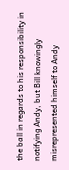the ball in regards to his responsibility in notifying Andy, but Bill knowingly misrepresented himself to Andy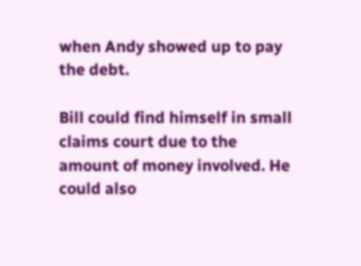when Andy showed up to pay the debt.

Bill could find himself in small claims court due to the amount of money involved. He could also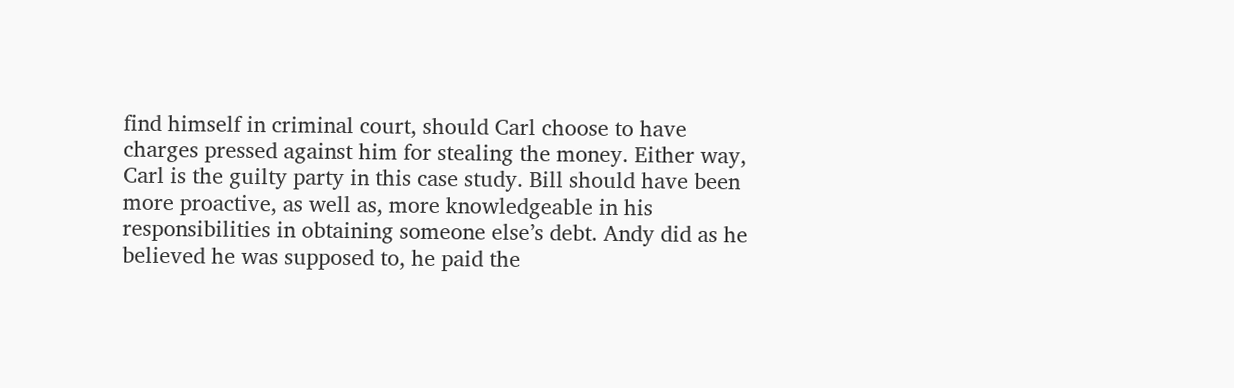find himself in criminal court, should Carl choose to have charges pressed against him for stealing the money. Either way, Carl is the guilty party in this case study. Bill should have been more proactive, as well as, more knowledgeable in his responsibilities in obtaining someone else’s debt. Andy did as he believed he was supposed to, he paid the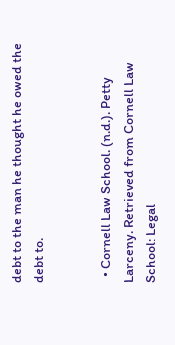debt to the man he thought he owed the debt to.


  • Cornell Law School. (n.d.). Petty Larceny. Retrieved from Cornell Law School: Legal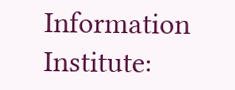Information Institute: